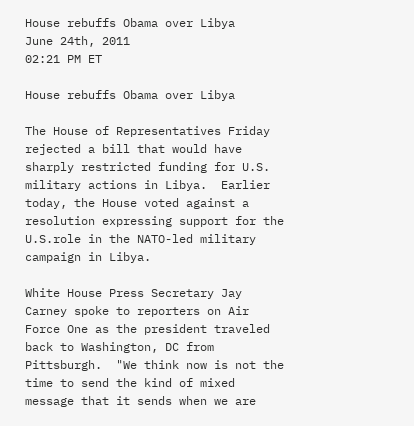House rebuffs Obama over Libya
June 24th, 2011
02:21 PM ET

House rebuffs Obama over Libya

The House of Representatives Friday rejected a bill that would have sharply restricted funding for U.S. military actions in Libya.  Earlier today, the House voted against a resolution expressing support for the U.S.role in the NATO-led military campaign in Libya.

White House Press Secretary Jay Carney spoke to reporters on Air Force One as the president traveled back to Washington, DC from Pittsburgh.  "We think now is not the time to send the kind of mixed message that it sends when we are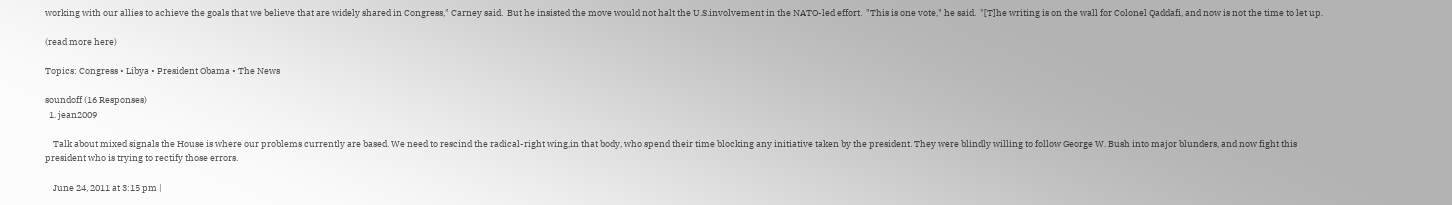working with our allies to achieve the goals that we believe that are widely shared in Congress," Carney said.  But he insisted the move would not halt the U.S.involvement in the NATO-led effort.  "This is one vote," he said.  "[T]he writing is on the wall for Colonel Qaddafi, and now is not the time to let up.

(read more here)

Topics: Congress • Libya • President Obama • The News

soundoff (16 Responses)
  1. jean2009

    Talk about mixed signals the House is where our problems currently are based. We need to rescind the radical-right wing,in that body, who spend their time blocking any initiative taken by the president. They were blindly willing to follow George W. Bush into major blunders, and now fight this president who is trying to rectify those errors.

    June 24, 2011 at 3:15 pm |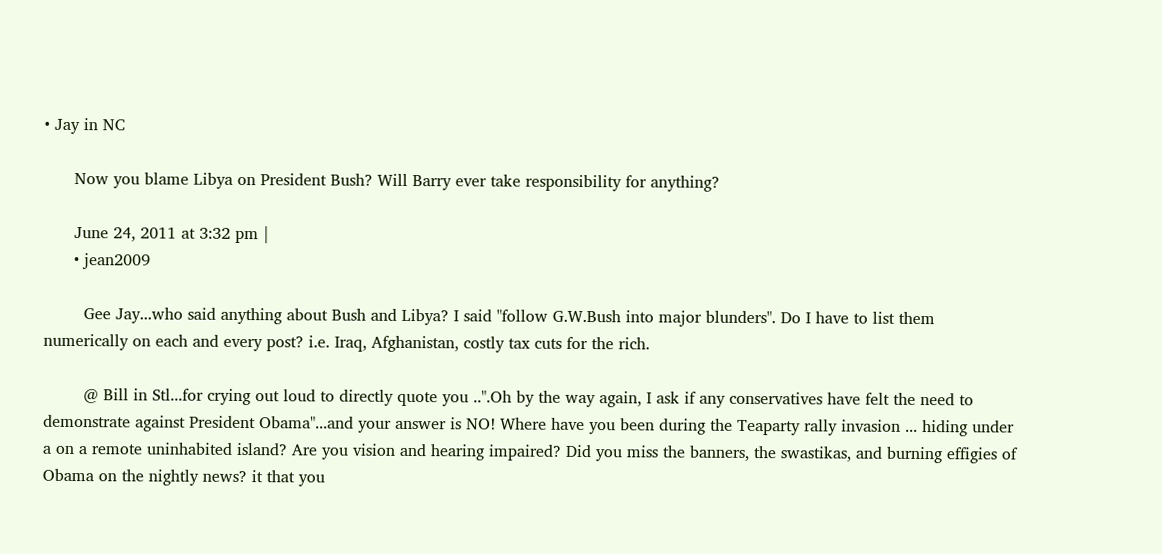• Jay in NC

      Now you blame Libya on President Bush? Will Barry ever take responsibility for anything?

      June 24, 2011 at 3:32 pm |
      • jean2009

        Gee Jay...who said anything about Bush and Libya? I said "follow G.W.Bush into major blunders". Do I have to list them numerically on each and every post? i.e. Iraq, Afghanistan, costly tax cuts for the rich.

        @ Bill in Stl...for crying out loud to directly quote you ..".Oh by the way again, I ask if any conservatives have felt the need to demonstrate against President Obama"...and your answer is NO! Where have you been during the Teaparty rally invasion ... hiding under a on a remote uninhabited island? Are you vision and hearing impaired? Did you miss the banners, the swastikas, and burning effigies of Obama on the nightly news? it that you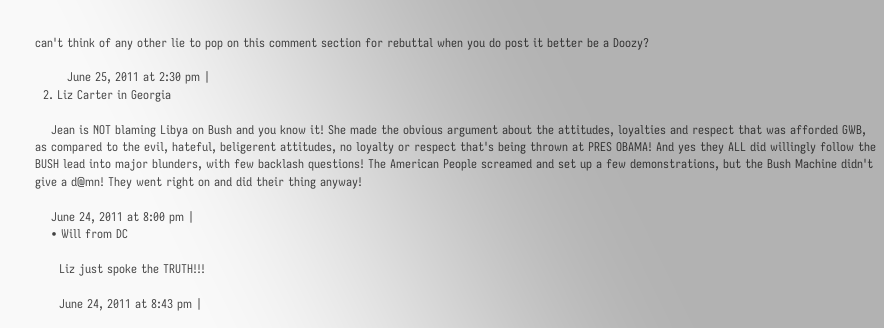can't think of any other lie to pop on this comment section for rebuttal when you do post it better be a Doozy?

        June 25, 2011 at 2:30 pm |
  2. Liz Carter in Georgia

    Jean is NOT blaming Libya on Bush and you know it! She made the obvious argument about the attitudes, loyalties and respect that was afforded GWB, as compared to the evil, hateful, beligerent attitudes, no loyalty or respect that's being thrown at PRES OBAMA! And yes they ALL did willingly follow the BUSH lead into major blunders, with few backlash questions! The American People screamed and set up a few demonstrations, but the Bush Machine didn't give a d@mn! They went right on and did their thing anyway!

    June 24, 2011 at 8:00 pm |
    • Will from DC

      Liz just spoke the TRUTH!!!

      June 24, 2011 at 8:43 pm |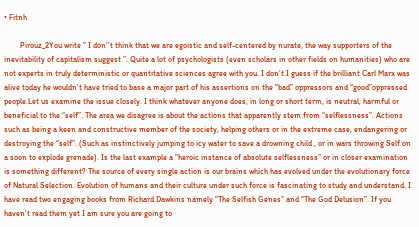• Fitnh

        Pirouz_2You write ” I don’’t think that we are egoistic and self-centered by nurate, the way supporters of the inevitability of capitalism suggest ”. Quite a lot of psychologists (even scholars in other fields on humanities) who are not experts in truly deterministic or quantitative sciences agree with you. I don’t.I guess if the brilliant Carl Marx was alive today he wouldn’t have tried to base a major part of his assertions on the “bad” oppressors and “good”oppressed people.Let us examine the issue closely. I think whatever anyone does, in long or short term, is neutral, harmful or beneficial to the “self”. The area we disagree is about the actions that apparently stem from “selflessness”. Actions such as being a keen and constructive member of the society, helping others or in the extreme case, endangering or destroying the “self”. (Such as instinctively jumping to icy water to save a drowning child , or in wars throwing Self on a soon to explode grenade). Is the last example a “heroic instance of absolute selflessness” or in closer examination is something different? The source of every single action is our brains which has evolved under the evolutionary force of Natural Selection. Evolution of humans and their culture under such force is fascinating to study and understand. I have read two engaging books from Richard Dawkins namely “The Selfish Genes” and “The God Delusion”. If you haven’t read them yet I am sure you are going to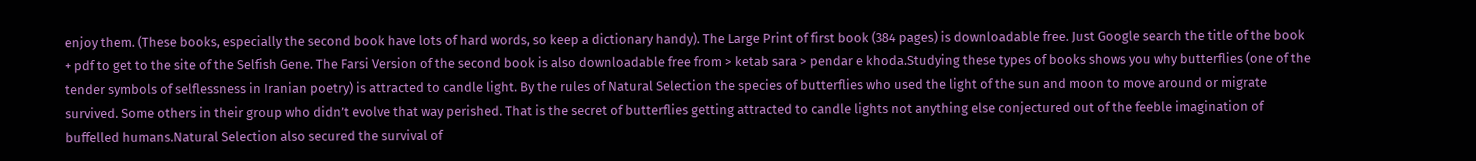enjoy them. (These books, especially the second book have lots of hard words, so keep a dictionary handy). The Large Print of first book (384 pages) is downloadable free. Just Google search the title of the book + pdf to get to the site of the Selfish Gene. The Farsi Version of the second book is also downloadable free from > ketab sara > pendar e khoda.Studying these types of books shows you why butterflies (one of the tender symbols of selflessness in Iranian poetry) is attracted to candle light. By the rules of Natural Selection the species of butterflies who used the light of the sun and moon to move around or migrate survived. Some others in their group who didn’t evolve that way perished. That is the secret of butterflies getting attracted to candle lights not anything else conjectured out of the feeble imagination of buffelled humans.Natural Selection also secured the survival of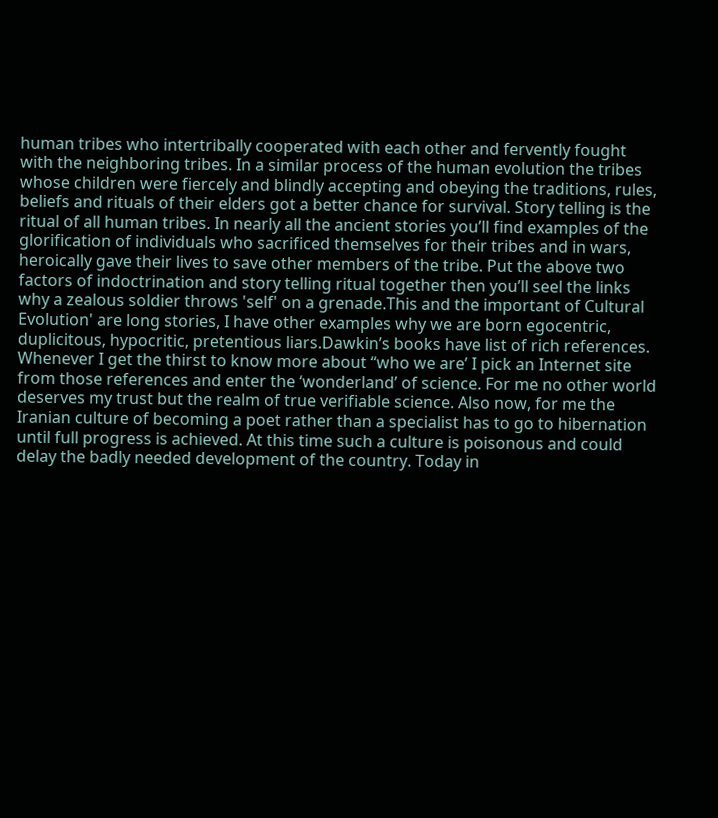human tribes who intertribally cooperated with each other and fervently fought with the neighboring tribes. In a similar process of the human evolution the tribes whose children were fiercely and blindly accepting and obeying the traditions, rules, beliefs and rituals of their elders got a better chance for survival. Story telling is the ritual of all human tribes. In nearly all the ancient stories you’ll find examples of the glorification of individuals who sacrificed themselves for their tribes and in wars, heroically gave their lives to save other members of the tribe. Put the above two factors of indoctrination and story telling ritual together then you’ll seel the links why a zealous soldier throws 'self' on a grenade.This and the important of Cultural Evolution' are long stories, I have other examples why we are born egocentric, duplicitous, hypocritic, pretentious liars.Dawkin’s books have list of rich references. Whenever I get the thirst to know more about “who we are’ I pick an Internet site from those references and enter the ‘wonderland’ of science. For me no other world deserves my trust but the realm of true verifiable science. Also now, for me the Iranian culture of becoming a poet rather than a specialist has to go to hibernation until full progress is achieved. At this time such a culture is poisonous and could delay the badly needed development of the country. Today in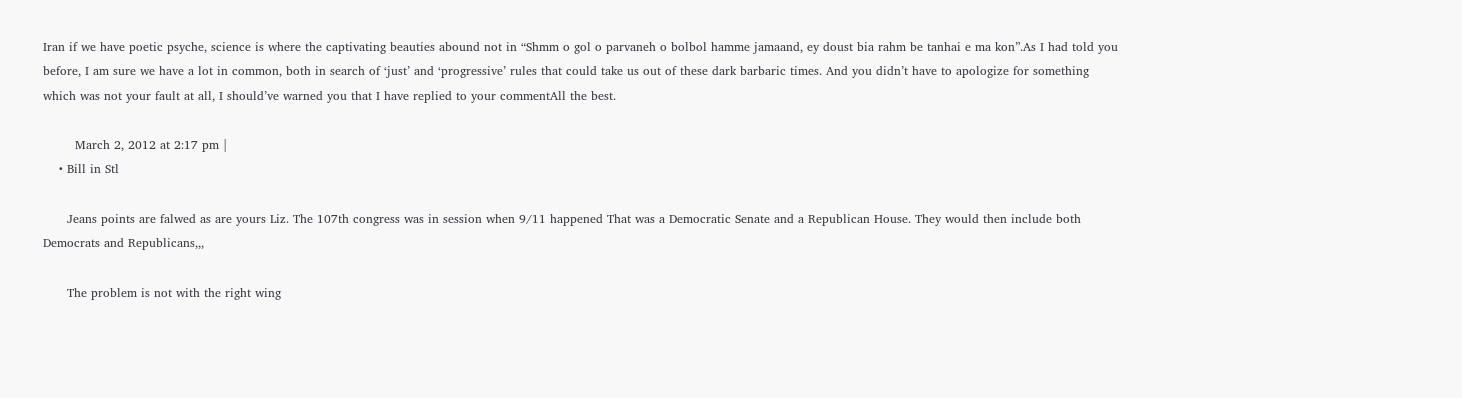Iran if we have poetic psyche, science is where the captivating beauties abound not in “Shmm o gol o parvaneh o bolbol hamme jamaand, ey doust bia rahm be tanhai e ma kon”.As I had told you before, I am sure we have a lot in common, both in search of ‘just’ and ‘progressive’ rules that could take us out of these dark barbaric times. And you didn’t have to apologize for something which was not your fault at all, I should’ve warned you that I have replied to your commentAll the best.

        March 2, 2012 at 2:17 pm |
    • Bill in Stl

      Jeans points are falwed as are yours Liz. The 107th congress was in session when 9/11 happened That was a Democratic Senate and a Republican House. They would then include both Democrats and Republicans,,,

      The problem is not with the right wing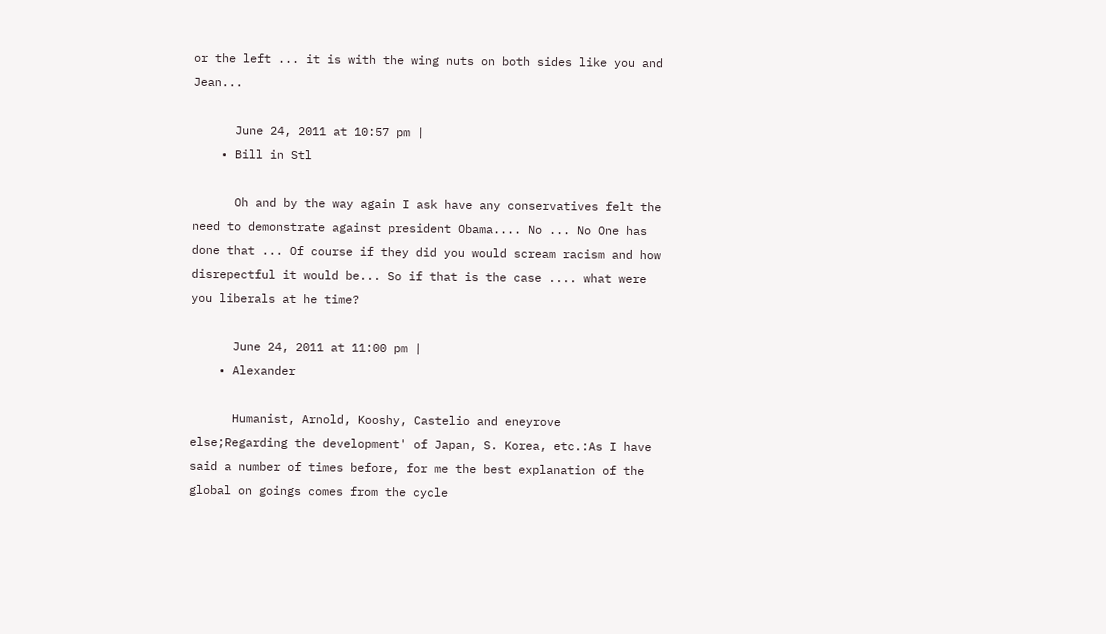or the left ... it is with the wing nuts on both sides like you and Jean...

      June 24, 2011 at 10:57 pm |
    • Bill in Stl

      Oh and by the way again I ask have any conservatives felt the need to demonstrate against president Obama.... No ... No One has done that ... Of course if they did you would scream racism and how disrepectful it would be... So if that is the case .... what were you liberals at he time?

      June 24, 2011 at 11:00 pm |
    • Alexander

      Humanist, Arnold, Kooshy, Castelio and eneyrove else;Regarding the development' of Japan, S. Korea, etc.:As I have said a number of times before, for me the best explanation of the global on goings comes from the cycle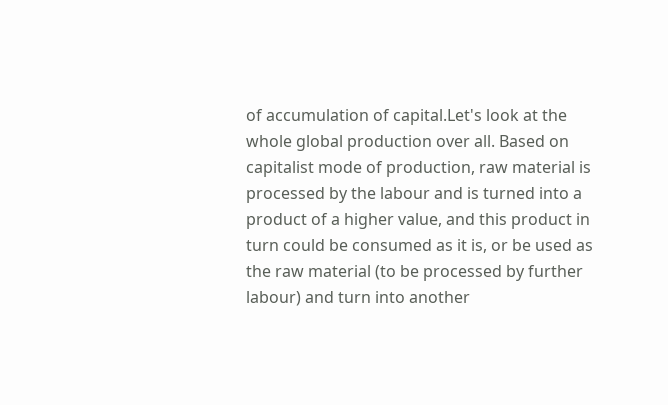of accumulation of capital.Let's look at the whole global production over all. Based on capitalist mode of production, raw material is processed by the labour and is turned into a product of a higher value, and this product in turn could be consumed as it is, or be used as the raw material (to be processed by further labour) and turn into another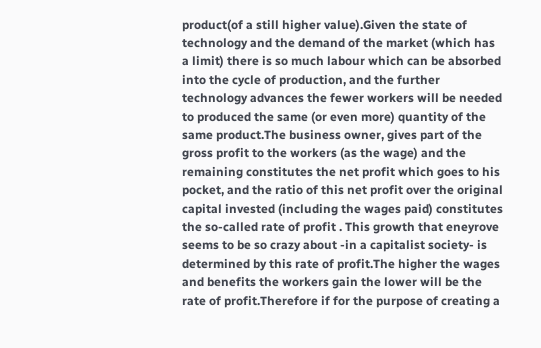product(of a still higher value).Given the state of technology and the demand of the market (which has a limit) there is so much labour which can be absorbed into the cycle of production, and the further technology advances the fewer workers will be needed to produced the same (or even more) quantity of the same product.The business owner, gives part of the gross profit to the workers (as the wage) and the remaining constitutes the net profit which goes to his pocket, and the ratio of this net profit over the original capital invested (including the wages paid) constitutes the so-called rate of profit . This growth that eneyrove seems to be so crazy about -in a capitalist society- is determined by this rate of profit.The higher the wages and benefits the workers gain the lower will be the rate of profit.Therefore if for the purpose of creating a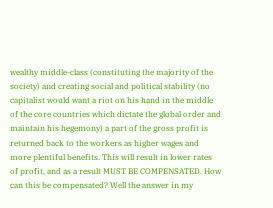wealthy middle-class (constituting the majority of the society) and creating social and political stability (no capitalist would want a riot on his hand in the middle of the core countries which dictate the global order and maintain his hegemony) a part of the gross profit is returned back to the workers as higher wages and more plentiful benefits. This will result in lower rates of profit, and as a result MUST BE COMPENSATED. How can this be compensated? Well the answer in my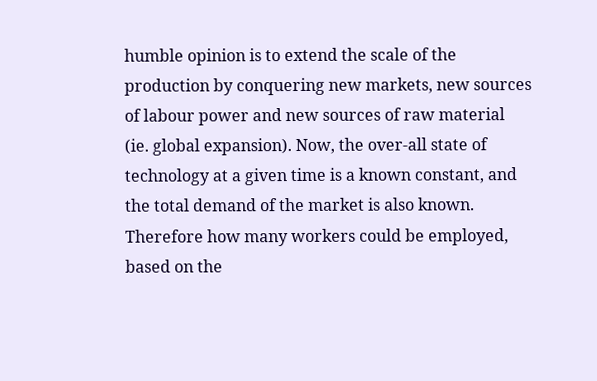humble opinion is to extend the scale of the production by conquering new markets, new sources of labour power and new sources of raw material (ie. global expansion). Now, the over-all state of technology at a given time is a known constant, and the total demand of the market is also known. Therefore how many workers could be employed, based on the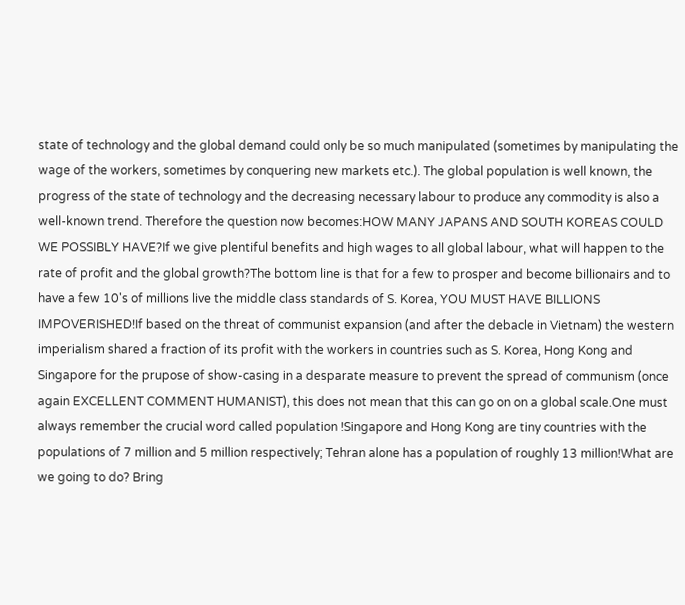state of technology and the global demand could only be so much manipulated (sometimes by manipulating the wage of the workers, sometimes by conquering new markets etc.). The global population is well known, the progress of the state of technology and the decreasing necessary labour to produce any commodity is also a well-known trend. Therefore the question now becomes:HOW MANY JAPANS AND SOUTH KOREAS COULD WE POSSIBLY HAVE?If we give plentiful benefits and high wages to all global labour, what will happen to the rate of profit and the global growth?The bottom line is that for a few to prosper and become billionairs and to have a few 10's of millions live the middle class standards of S. Korea, YOU MUST HAVE BILLIONS IMPOVERISHED!If based on the threat of communist expansion (and after the debacle in Vietnam) the western imperialism shared a fraction of its profit with the workers in countries such as S. Korea, Hong Kong and Singapore for the prupose of show-casing in a desparate measure to prevent the spread of communism (once again EXCELLENT COMMENT HUMANIST), this does not mean that this can go on on a global scale.One must always remember the crucial word called population !Singapore and Hong Kong are tiny countries with the populations of 7 million and 5 million respectively; Tehran alone has a population of roughly 13 million!What are we going to do? Bring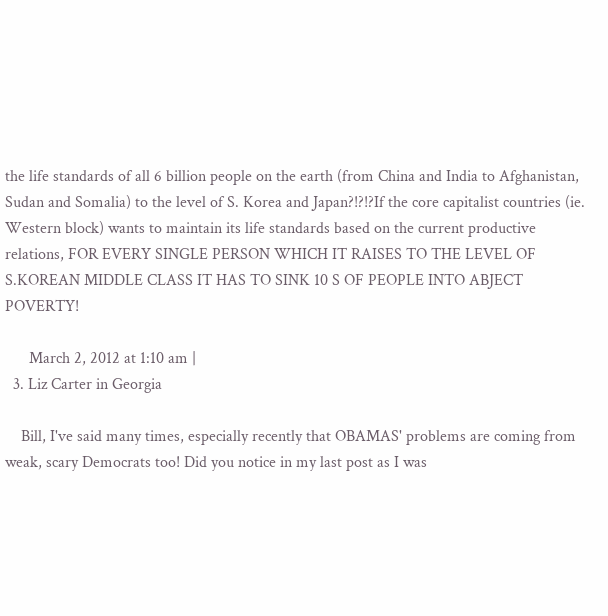the life standards of all 6 billion people on the earth (from China and India to Afghanistan, Sudan and Somalia) to the level of S. Korea and Japan?!?!?If the core capitalist countries (ie. Western block) wants to maintain its life standards based on the current productive relations, FOR EVERY SINGLE PERSON WHICH IT RAISES TO THE LEVEL OF S.KOREAN MIDDLE CLASS IT HAS TO SINK 10 S OF PEOPLE INTO ABJECT POVERTY!

      March 2, 2012 at 1:10 am |
  3. Liz Carter in Georgia

    Bill, I've said many times, especially recently that OBAMAS' problems are coming from weak, scary Democrats too! Did you notice in my last post as I was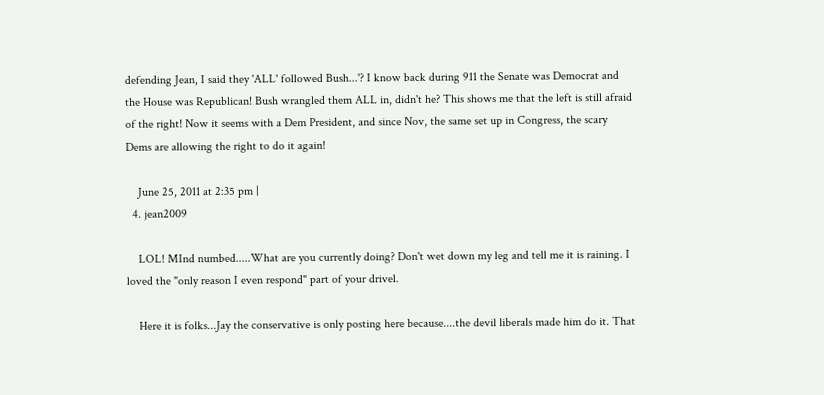defending Jean, I said they 'ALL' followed Bush...'? I know back during 911 the Senate was Democrat and the House was Republican! Bush wrangled them ALL in, didn't he? This shows me that the left is still afraid of the right! Now it seems with a Dem President, and since Nov, the same set up in Congress, the scary Dems are allowing the right to do it again!

    June 25, 2011 at 2:35 pm |
  4. jean2009

    LOL! MInd numbed.....What are you currently doing? Don't wet down my leg and tell me it is raining. I loved the "only reason I even respond" part of your drivel.

    Here it is folks...Jay the conservative is only posting here because....the devil liberals made him do it. That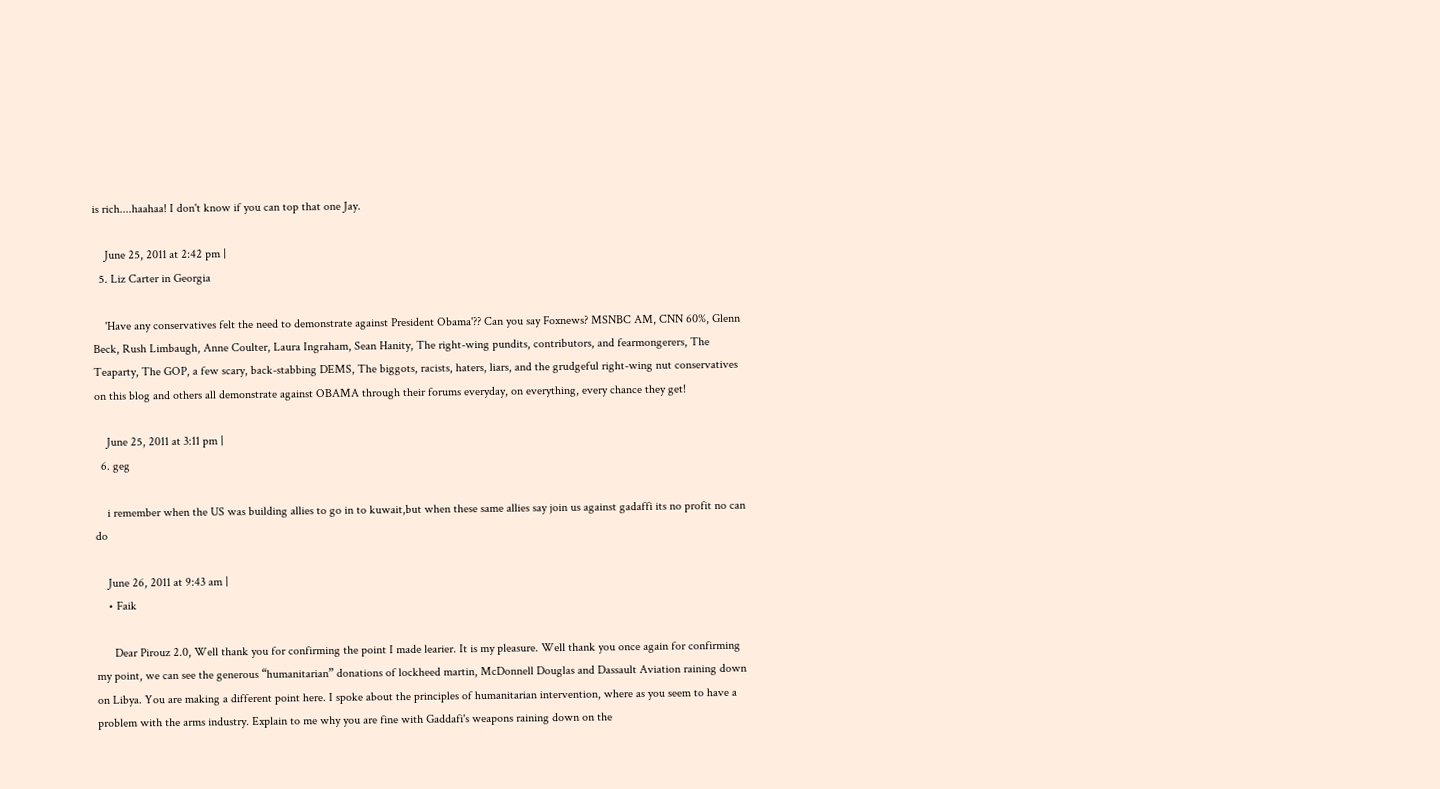is rich....haahaa! I don't know if you can top that one Jay.

    June 25, 2011 at 2:42 pm |
  5. Liz Carter in Georgia

    'Have any conservatives felt the need to demonstrate against President Obama'?? Can you say Foxnews? MSNBC AM, CNN 60%, Glenn Beck, Rush Limbaugh, Anne Coulter, Laura Ingraham, Sean Hanity, The right-wing pundits, contributors, and fearmongerers, The Teaparty, The GOP, a few scary, back-stabbing DEMS, The biggots, racists, haters, liars, and the grudgeful right-wing nut conservatives on this blog and others all demonstrate against OBAMA through their forums everyday, on everything, every chance they get!

    June 25, 2011 at 3:11 pm |
  6. geg

    i remember when the US was building allies to go in to kuwait,but when these same allies say join us against gadaffi its no profit no can do

    June 26, 2011 at 9:43 am |
    • Faik

      Dear Pirouz 2.0, Well thank you for confirming the point I made learier. It is my pleasure. Well thank you once again for confirming my point, we can see the generous “humanitarian” donations of lockheed martin, McDonnell Douglas and Dassault Aviation raining down on Libya. You are making a different point here. I spoke about the principles of humanitarian intervention, where as you seem to have a problem with the arms industry. Explain to me why you are fine with Gaddafi's weapons raining down on the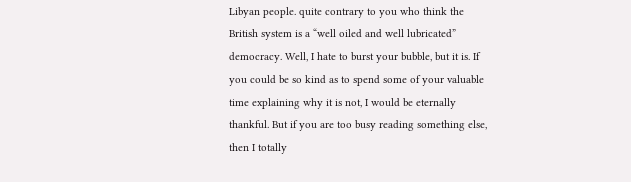Libyan people. quite contrary to you who think the British system is a “well oiled and well lubricated” democracy. Well, I hate to burst your bubble, but it is. If you could be so kind as to spend some of your valuable time explaining why it is not, I would be eternally thankful. But if you are too busy reading something else, then I totally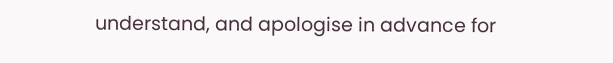understand, and apologise in advance for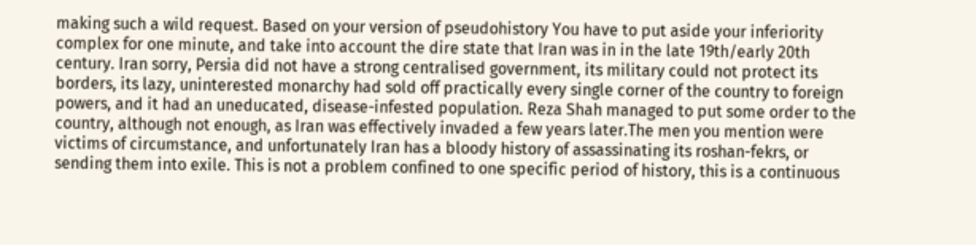making such a wild request. Based on your version of pseudohistory You have to put aside your inferiority complex for one minute, and take into account the dire state that Iran was in in the late 19th/early 20th century. Iran sorry, Persia did not have a strong centralised government, its military could not protect its borders, its lazy, uninterested monarchy had sold off practically every single corner of the country to foreign powers, and it had an uneducated, disease-infested population. Reza Shah managed to put some order to the country, although not enough, as Iran was effectively invaded a few years later.The men you mention were victims of circumstance, and unfortunately Iran has a bloody history of assassinating its roshan-fekrs, or sending them into exile. This is not a problem confined to one specific period of history, this is a continuous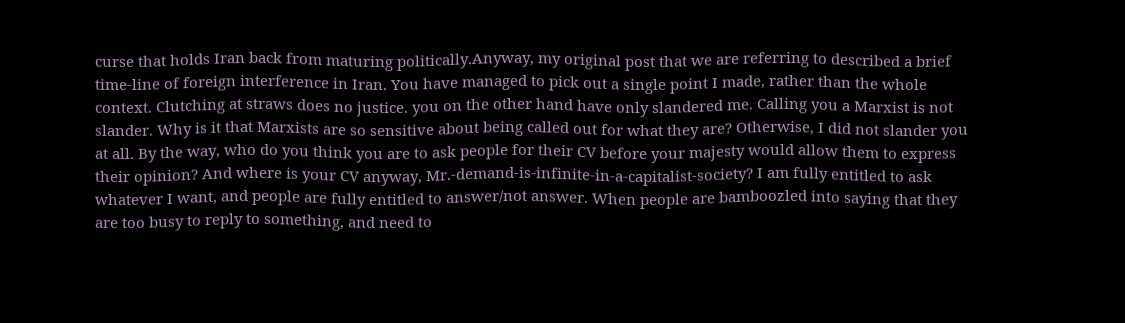curse that holds Iran back from maturing politically.Anyway, my original post that we are referring to described a brief time-line of foreign interference in Iran. You have managed to pick out a single point I made, rather than the whole context. Clutching at straws does no justice. you on the other hand have only slandered me. Calling you a Marxist is not slander. Why is it that Marxists are so sensitive about being called out for what they are? Otherwise, I did not slander you at all. By the way, who do you think you are to ask people for their CV before your majesty would allow them to express their opinion? And where is your CV anyway, Mr.-demand-is-infinite-in-a-capitalist-society? I am fully entitled to ask whatever I want, and people are fully entitled to answer/not answer. When people are bamboozled into saying that they are too busy to reply to something, and need to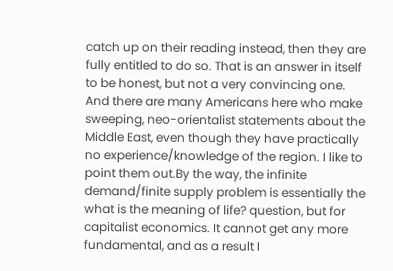catch up on their reading instead, then they are fully entitled to do so. That is an answer in itself to be honest, but not a very convincing one. And there are many Americans here who make sweeping, neo-orientalist statements about the Middle East, even though they have practically no experience/knowledge of the region. I like to point them out.By the way, the infinite demand/finite supply problem is essentially the what is the meaning of life? question, but for capitalist economics. It cannot get any more fundamental, and as a result I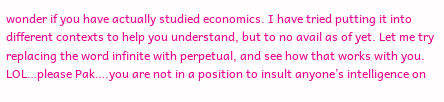wonder if you have actually studied economics. I have tried putting it into different contexts to help you understand, but to no avail as of yet. Let me try replacing the word infinite with perpetual, and see how that works with you. LOL…please Pak….you are not in a position to insult anyone’s intelligence on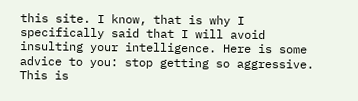this site. I know, that is why I specifically said that I will avoid insulting your intelligence. Here is some advice to you: stop getting so aggressive. This is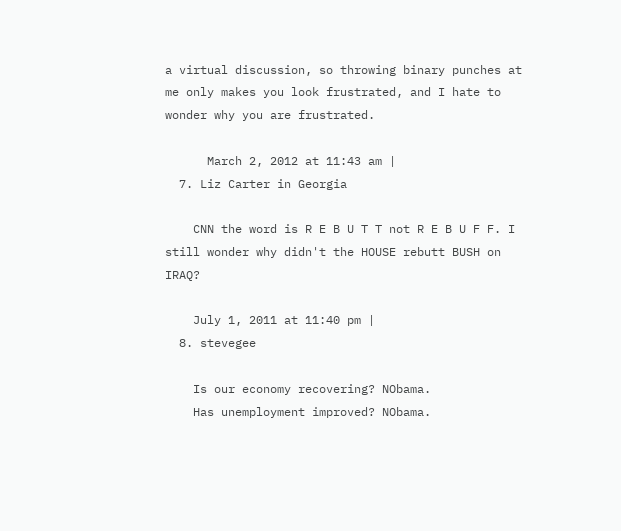a virtual discussion, so throwing binary punches at me only makes you look frustrated, and I hate to wonder why you are frustrated.

      March 2, 2012 at 11:43 am |
  7. Liz Carter in Georgia

    CNN the word is R E B U T T not R E B U F F. I still wonder why didn't the HOUSE rebutt BUSH on IRAQ?

    July 1, 2011 at 11:40 pm |
  8. stevegee

    Is our economy recovering? NObama.
    Has unemployment improved? NObama.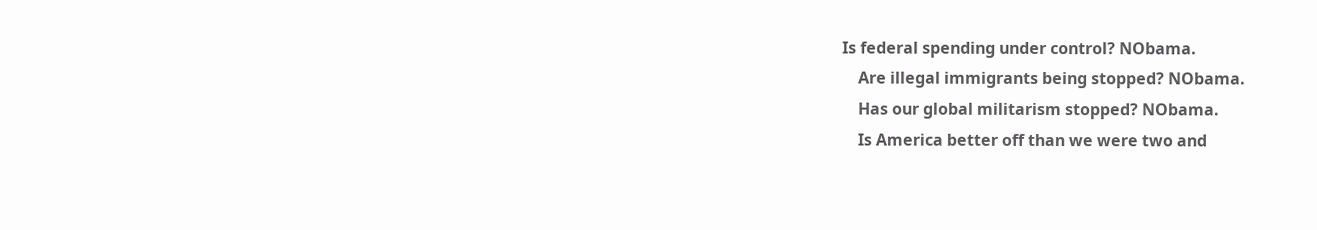Is federal spending under control? NObama.
    Are illegal immigrants being stopped? NObama.
    Has our global militarism stopped? NObama.
    Is America better off than we were two and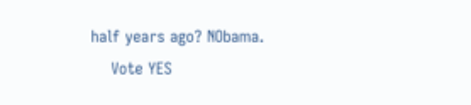half years ago? NObama.
    Vote YES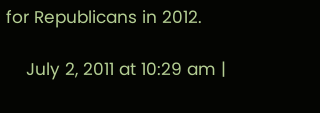for Republicans in 2012.

    July 2, 2011 at 10:29 am |